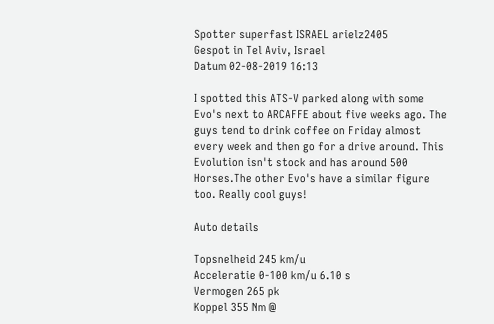Spotter superfast ISRAEL arielz2405
Gespot in Tel Aviv, Israel
Datum 02-08-2019 16:13

I spotted this ATS-V parked along with some Evo's next to ARCAFFE about five weeks ago. The guys tend to drink coffee on Friday almost every week and then go for a drive around. This Evolution isn't stock and has around 500 Horses.The other Evo's have a similar figure too. Really cool guys!

Auto details

Topsnelheid 245 km/u
Acceleratie 0-100 km/u 6.10 s
Vermogen 265 pk
Koppel 355 Nm @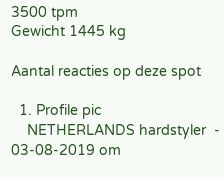3500 tpm
Gewicht 1445 kg

Aantal reacties op deze spot

  1. Profile pic
    NETHERLANDS hardstyler  -  03-08-2019 om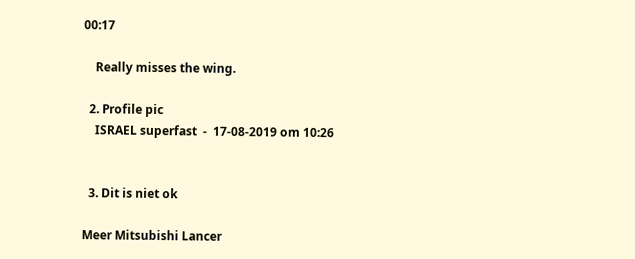00:17

    Really misses the wing.

  2. Profile pic
    ISRAEL superfast  -  17-08-2019 om 10:26


  3. Dit is niet ok

Meer Mitsubishi Lancer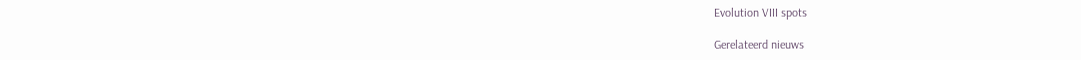Evolution VIII spots

Gerelateerd nieuws